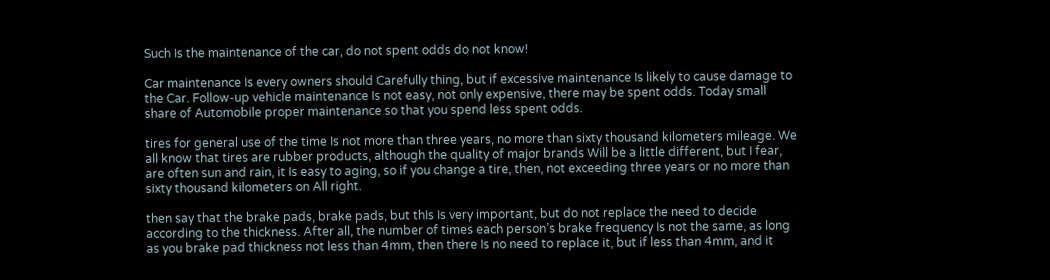Such Is the maintenance of the car, do not spent odds do not know!

Car maintenance Is every owners should Carefully thing, but if excessive maintenance Is likely to cause damage to the Car. Follow-up vehicle maintenance Is not easy, not only expensive, there may be spent odds. Today small share of Automobile proper maintenance so that you spend less spent odds.

tires for general use of the time Is not more than three years, no more than sixty thousand kilometers mileage. We all know that tires are rubber products, although the quality of major brands Will be a little different, but I fear, are often sun and rain, it Is easy to aging, so if you change a tire, then, not exceeding three years or no more than sixty thousand kilometers on All right.

then say that the brake pads, brake pads, but thIs Is very important, but do not replace the need to decide according to the thickness. After all, the number of times each person’s brake frequency Is not the same, as long as you brake pad thickness not less than 4mm, then there Is no need to replace it, but if less than 4mm, and it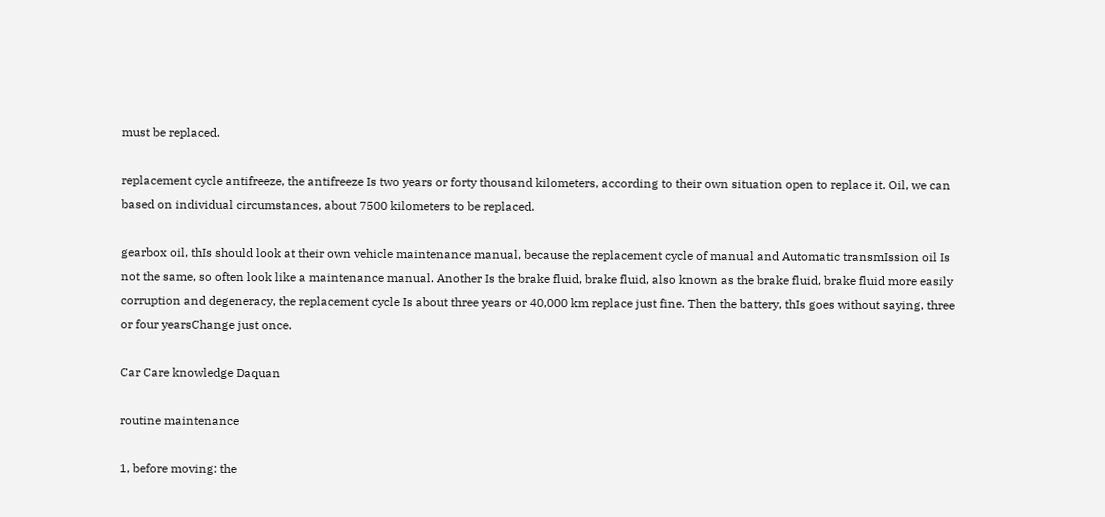must be replaced.

replacement cycle antifreeze, the antifreeze Is two years or forty thousand kilometers, according to their own situation open to replace it. Oil, we can based on individual circumstances, about 7500 kilometers to be replaced.

gearbox oil, thIs should look at their own vehicle maintenance manual, because the replacement cycle of manual and Automatic transmIssion oil Is not the same, so often look like a maintenance manual. Another Is the brake fluid, brake fluid, also known as the brake fluid, brake fluid more easily corruption and degeneracy, the replacement cycle Is about three years or 40,000 km replace just fine. Then the battery, thIs goes without saying, three or four yearsChange just once.

Car Care knowledge Daquan

routine maintenance

1, before moving: the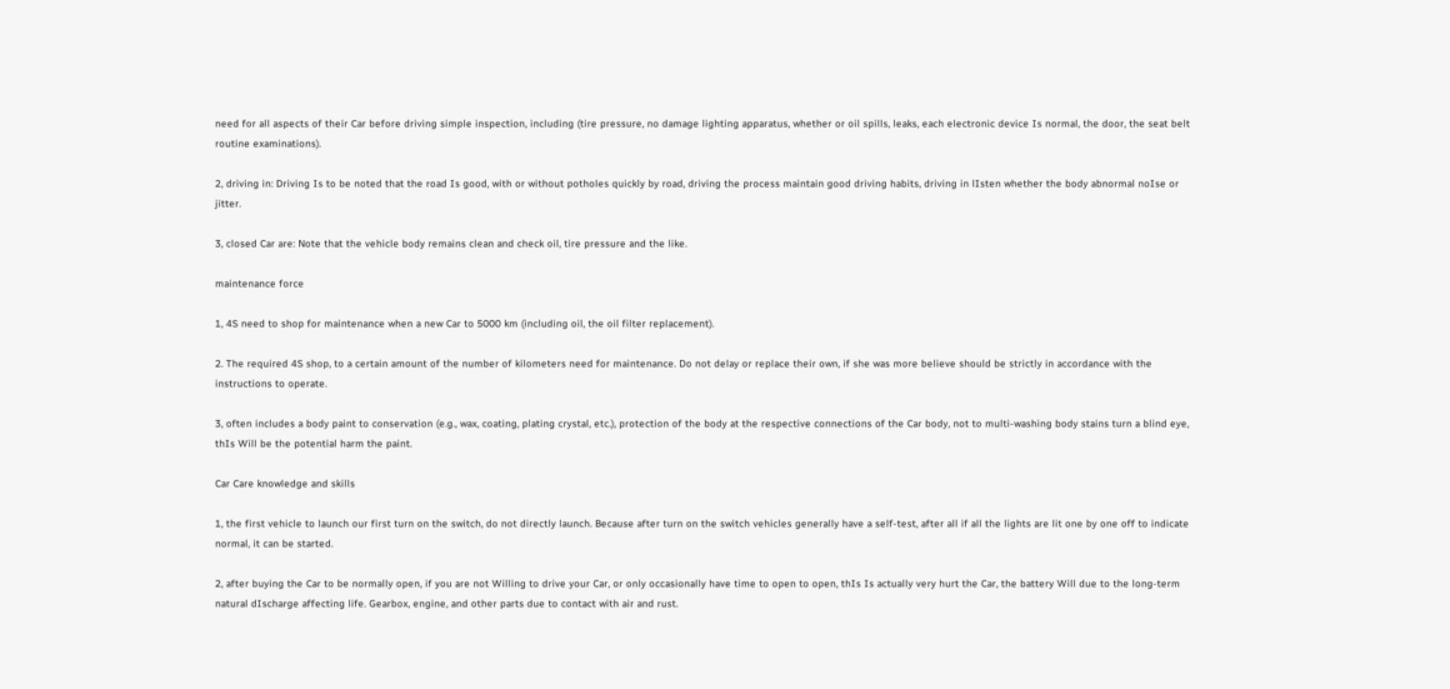need for all aspects of their Car before driving simple inspection, including (tire pressure, no damage lighting apparatus, whether or oil spills, leaks, each electronic device Is normal, the door, the seat belt routine examinations).

2, driving in: Driving Is to be noted that the road Is good, with or without potholes quickly by road, driving the process maintain good driving habits, driving in lIsten whether the body abnormal noIse or jitter.

3, closed Car are: Note that the vehicle body remains clean and check oil, tire pressure and the like.

maintenance force

1, 4S need to shop for maintenance when a new Car to 5000 km (including oil, the oil filter replacement).

2. The required 4S shop, to a certain amount of the number of kilometers need for maintenance. Do not delay or replace their own, if she was more believe should be strictly in accordance with the instructions to operate.

3, often includes a body paint to conservation (e.g., wax, coating, plating crystal, etc.), protection of the body at the respective connections of the Car body, not to multi-washing body stains turn a blind eye, thIs Will be the potential harm the paint.

Car Care knowledge and skills

1, the first vehicle to launch our first turn on the switch, do not directly launch. Because after turn on the switch vehicles generally have a self-test, after all if all the lights are lit one by one off to indicate normal, it can be started.

2, after buying the Car to be normally open, if you are not Willing to drive your Car, or only occasionally have time to open to open, thIs Is actually very hurt the Car, the battery Will due to the long-term natural dIscharge affecting life. Gearbox, engine, and other parts due to contact with air and rust.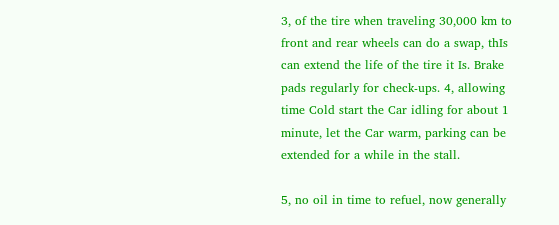3, of the tire when traveling 30,000 km to front and rear wheels can do a swap, thIs can extend the life of the tire it Is. Brake pads regularly for check-ups. 4, allowing time Cold start the Car idling for about 1 minute, let the Car warm, parking can be extended for a while in the stall.

5, no oil in time to refuel, now generally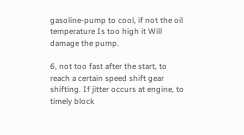gasoline-pump to cool, if not the oil temperature Is too high it Will damage the pump.

6, not too fast after the start, to reach a certain speed shift gear shifting. If jitter occurs at engine, to timely block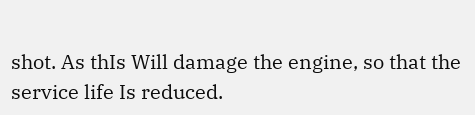shot. As thIs Will damage the engine, so that the service life Is reduced.